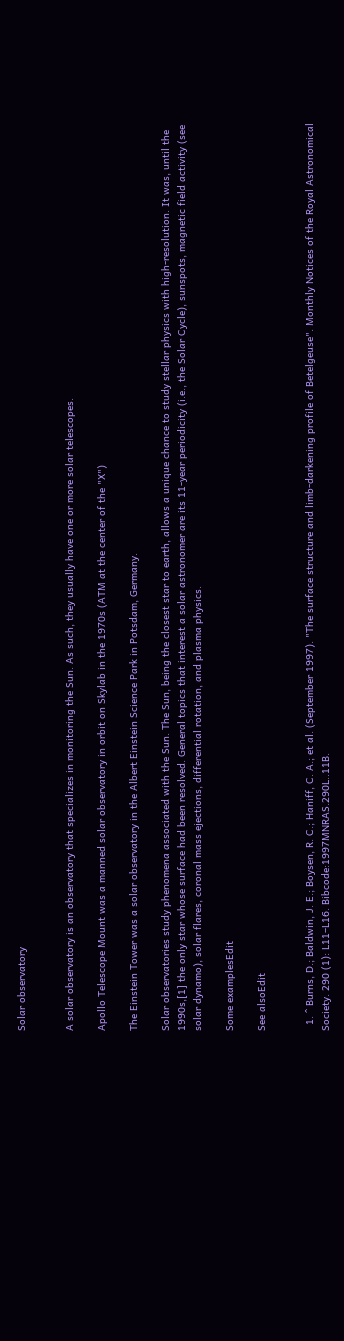Solar observatory


A solar observatory is an observatory that specializes in monitoring the Sun. As such, they usually have one or more solar telescopes.

Apollo Telescope Mount was a manned solar observatory in orbit on Skylab in the 1970s (ATM at the center of the "X")

The Einstein Tower was a solar observatory in the Albert Einstein Science Park in Potsdam, Germany.

Solar observatories study phenomena associated with the Sun. The Sun, being the closest star to earth, allows a unique chance to study stellar physics with high-resolution. It was, until the 1990s,[1] the only star whose surface had been resolved. General topics that interest a solar astronomer are its 11-year periodicity (i.e., the Solar Cycle), sunspots, magnetic field activity (see solar dynamo), solar flares, coronal mass ejections, differential rotation, and plasma physics.

Some examplesEdit

See alsoEdit


  1. ^ Burns, D.; Baldwin, J. E.; Boysen, R. C.; Haniff, C. A.; et al. (September 1997). "The surface structure and limb-darkening profile of Betelgeuse". Monthly Notices of the Royal Astronomical Society. 290 (1): L11–L16. Bibcode:1997MNRAS.290L..11B.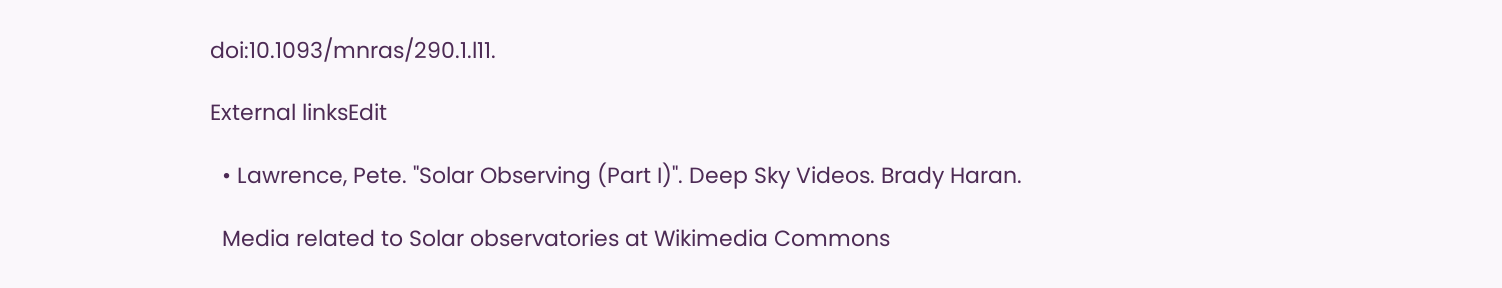doi:10.1093/mnras/290.1.l11.

External linksEdit

  • Lawrence, Pete. "Solar Observing (Part I)". Deep Sky Videos. Brady Haran.

  Media related to Solar observatories at Wikimedia Commons